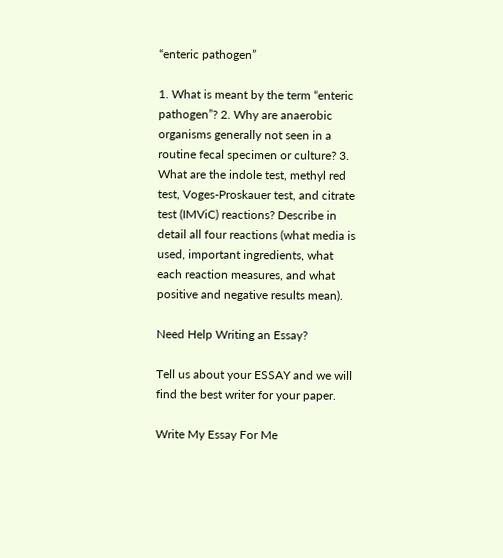“enteric pathogen”

1. What is meant by the term “enteric pathogen”? 2. Why are anaerobic organisms generally not seen in a routine fecal specimen or culture? 3. What are the indole test, methyl red test, Voges-Proskauer test, and citrate test (IMViC) reactions? Describe in detail all four reactions (what media is used, important ingredients, what each reaction measures, and what positive and negative results mean).

Need Help Writing an Essay?

Tell us about your ESSAY and we will find the best writer for your paper.

Write My Essay For Me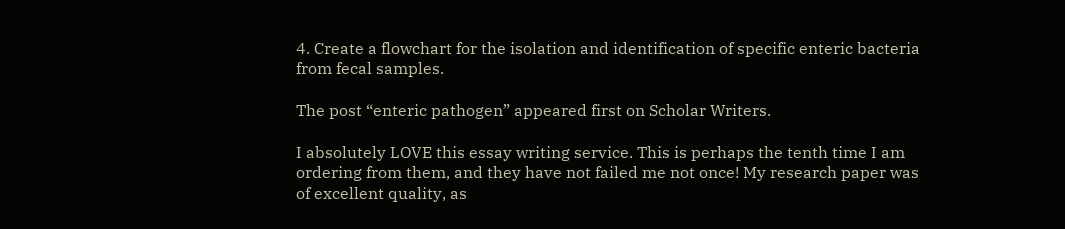4. Create a flowchart for the isolation and identification of specific enteric bacteria from fecal samples.

The post “enteric pathogen” appeared first on Scholar Writers.

I absolutely LOVE this essay writing service. This is perhaps the tenth time I am ordering from them, and they have not failed me not once! My research paper was of excellent quality, as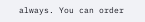always. You can order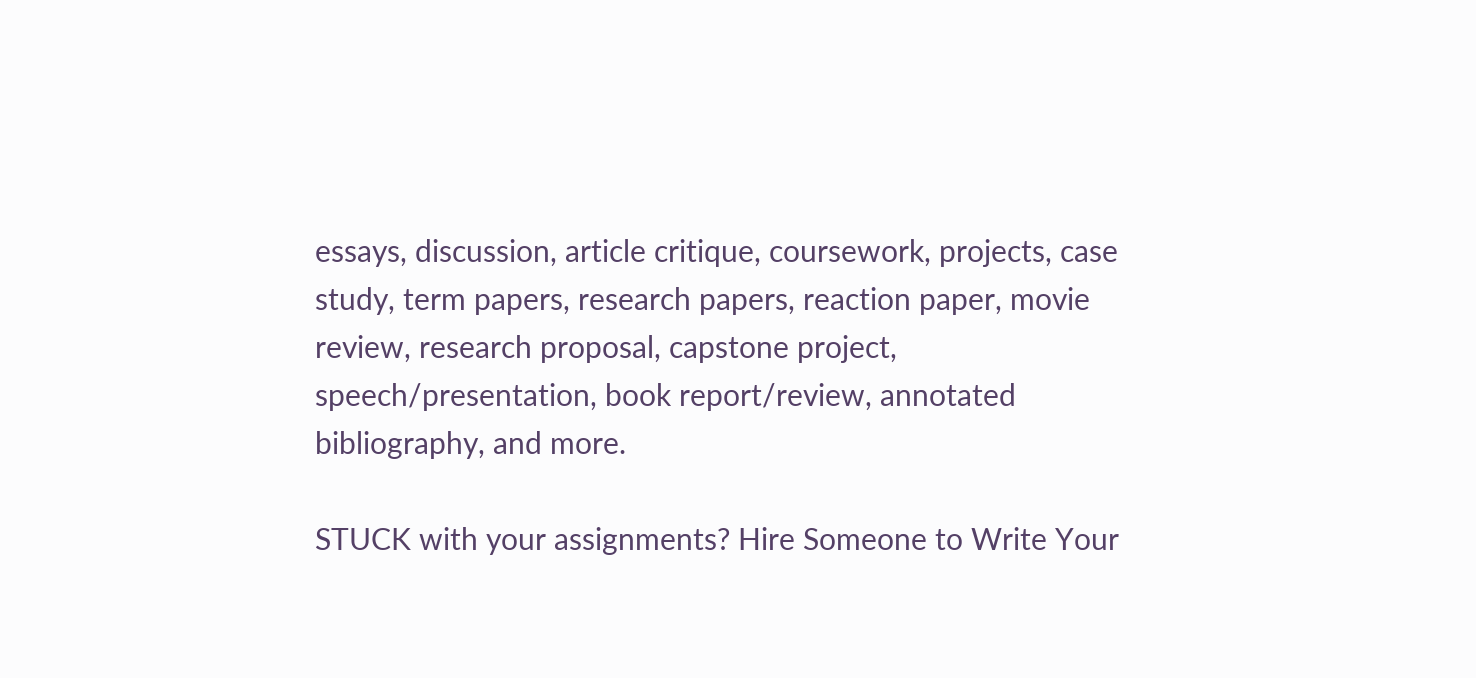essays, discussion, article critique, coursework, projects, case study, term papers, research papers, reaction paper, movie review, research proposal, capstone project, speech/presentation, book report/review, annotated bibliography, and more.

STUCK with your assignments? Hire Someone to Write Your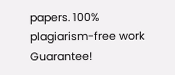papers. 100% plagiarism-free work Guarantee!